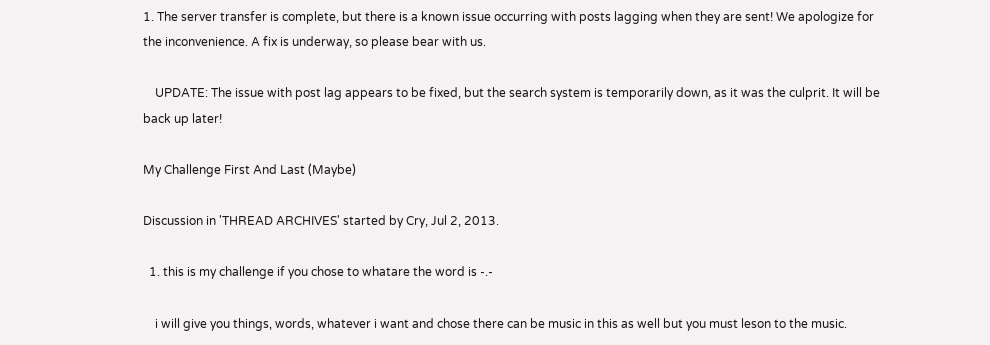1. The server transfer is complete, but there is a known issue occurring with posts lagging when they are sent! We apologize for the inconvenience. A fix is underway, so please bear with us.

    UPDATE: The issue with post lag appears to be fixed, but the search system is temporarily down, as it was the culprit. It will be back up later!

My Challenge First And Last (Maybe)

Discussion in 'THREAD ARCHIVES' started by Cry, Jul 2, 2013.

  1. this is my challenge if you chose to whatare the word is -.-

    i will give you things, words, whatever i want and chose there can be music in this as well but you must leson to the music.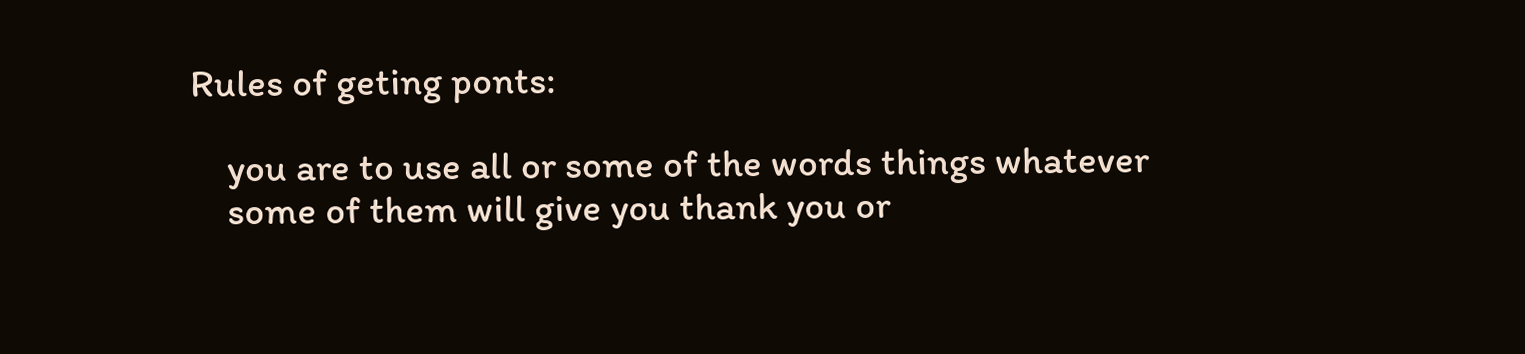Rules of geting ponts:

    you are to use all or some of the words things whatever
    some of them will give you thank you or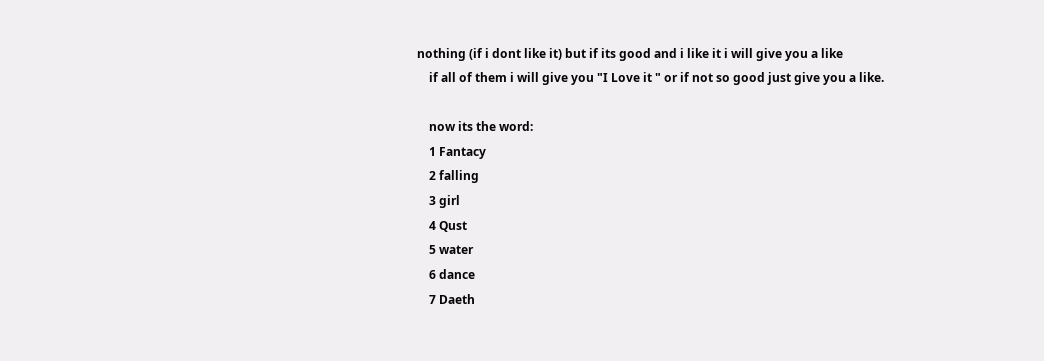nothing (if i dont like it) but if its good and i like it i will give you a like
    if all of them i will give you "I Love it " or if not so good just give you a like.

    now its the word:
    1 Fantacy
    2 falling
    3 girl
    4 Qust
    5 water
    6 dance
    7 Daeth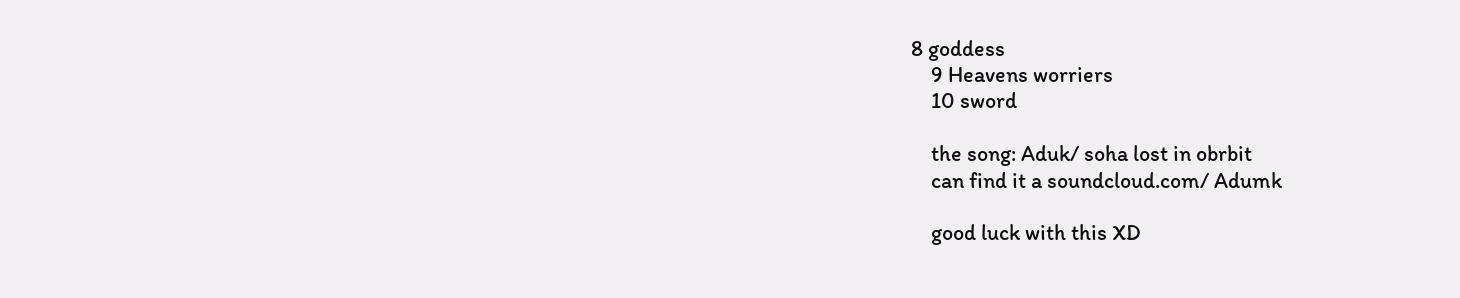8 goddess
    9 Heavens worriers
    10 sword

    the song: Aduk/ soha lost in obrbit
    can find it a soundcloud.com/ Adumk

    good luck with this XD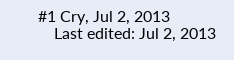#1 Cry, Jul 2, 2013
    Last edited: Jul 2, 2013